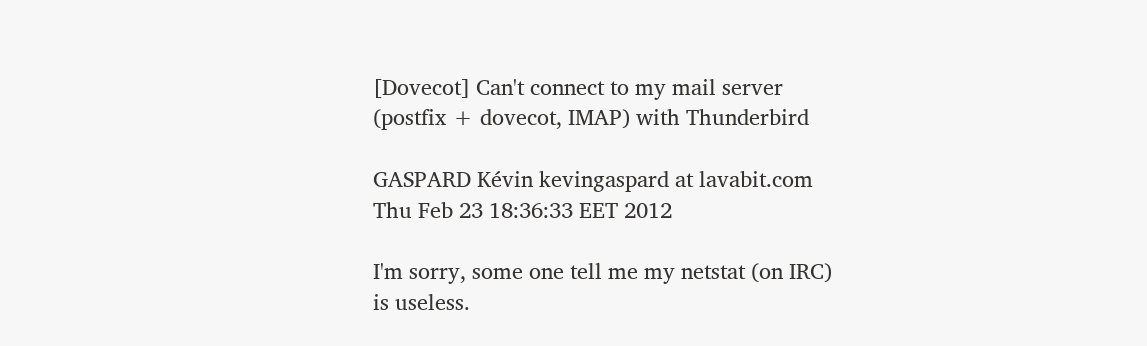[Dovecot] Can't connect to my mail server (postfix + dovecot, IMAP) with Thunderbird

GASPARD Kévin kevingaspard at lavabit.com
Thu Feb 23 18:36:33 EET 2012

I'm sorry, some one tell me my netstat (on IRC) is useless.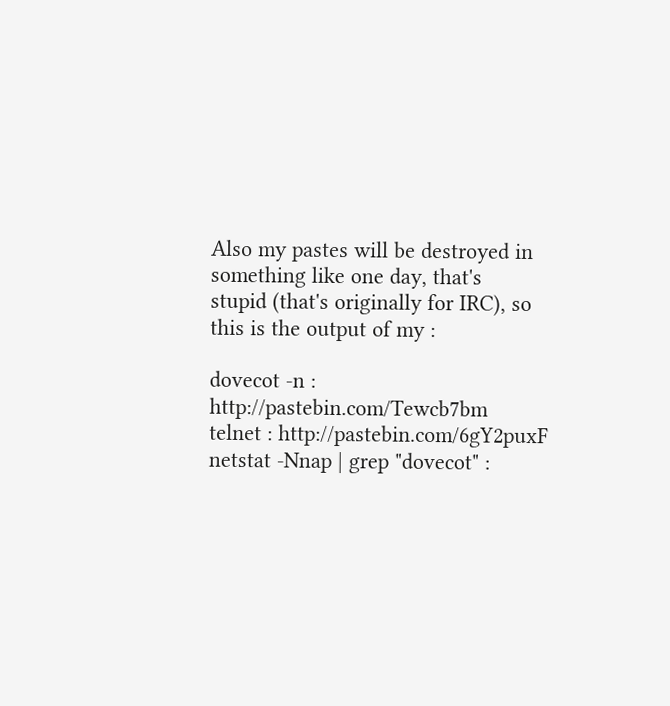Also my pastes will be destroyed in something like one day, that's
stupid (that's originally for IRC), so this is the output of my :

dovecot -n : http://pastebin.com/Tewcb7bm
telnet : http://pastebin.com/6gY2puxF
netstat -Nnap | grep "dovecot" :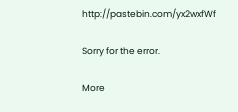http://pastebin.com/yx2wxfWf

Sorry for the error.

More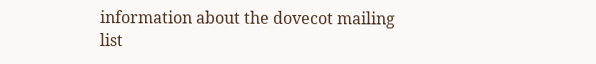information about the dovecot mailing list